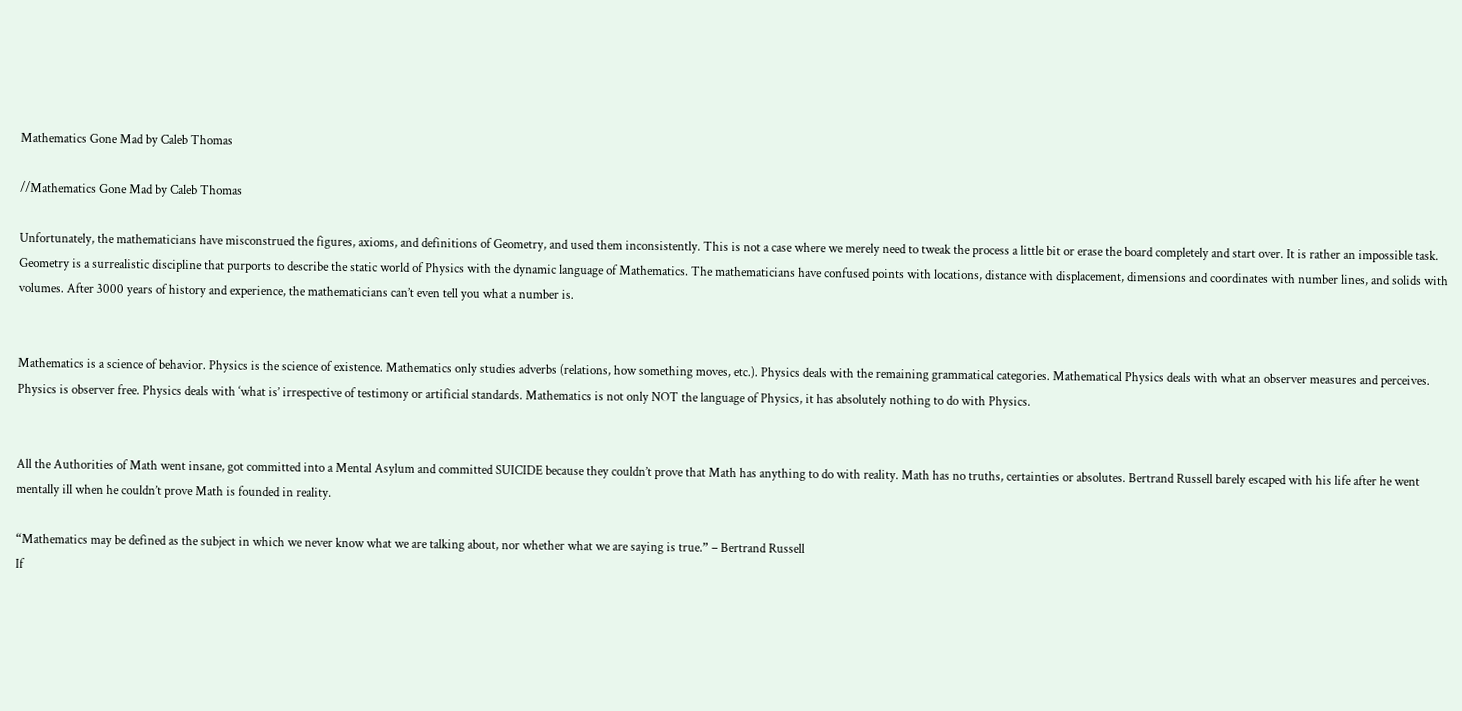Mathematics Gone Mad by Caleb Thomas

//Mathematics Gone Mad by Caleb Thomas

Unfortunately, the mathematicians have misconstrued the figures, axioms, and definitions of Geometry, and used them inconsistently. This is not a case where we merely need to tweak the process a little bit or erase the board completely and start over. It is rather an impossible task. Geometry is a surrealistic discipline that purports to describe the static world of Physics with the dynamic language of Mathematics. The mathematicians have confused points with locations, distance with displacement, dimensions and coordinates with number lines, and solids with volumes. After 3000 years of history and experience, the mathematicians can’t even tell you what a number is.


Mathematics is a science of behavior. Physics is the science of existence. Mathematics only studies adverbs (relations, how something moves, etc.). Physics deals with the remaining grammatical categories. Mathematical Physics deals with what an observer measures and perceives. Physics is observer free. Physics deals with ‘what is’ irrespective of testimony or artificial standards. Mathematics is not only NOT the language of Physics, it has absolutely nothing to do with Physics.


All the Authorities of Math went insane, got committed into a Mental Asylum and committed SUICIDE because they couldn’t prove that Math has anything to do with reality. Math has no truths, certainties or absolutes. Bertrand Russell barely escaped with his life after he went mentally ill when he couldn’t prove Math is founded in reality.

“Mathematics may be defined as the subject in which we never know what we are talking about, nor whether what we are saying is true.” – Bertrand Russell
If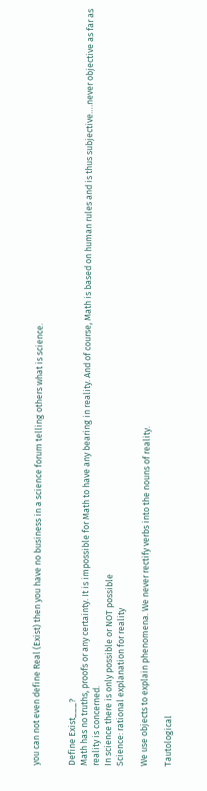you can not even define Real (Exist) then you have no business in a science forum telling others what is science.


Define Exist___?
Math has no truths, proofs or any certainty. It is impossible for Math to have any bearing in reality. And of course, Math is based on human rules and is thus subjective….never objective as far as reality is concerned.
In science there is only possible or NOT possible
Science: rational explanation for reality

We use objects to explain phenomena. We never rectify verbs into the nouns of reality.

Tautological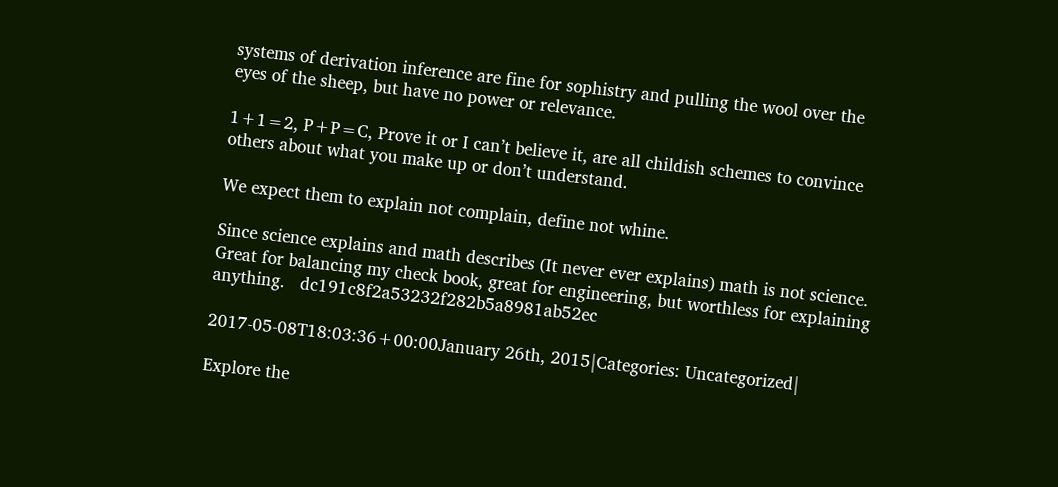systems of derivation inference are fine for sophistry and pulling the wool over the eyes of the sheep, but have no power or relevance.

1+1=2, P+P=C, Prove it or I can’t believe it, are all childish schemes to convince others about what you make up or don’t understand.

We expect them to explain not complain, define not whine.

Since science explains and math describes (It never ever explains) math is not science. Great for balancing my check book, great for engineering, but worthless for explaining anything.   dc191c8f2a53232f282b5a8981ab52ec

2017-05-08T18:03:36+00:00January 26th, 2015|Categories: Uncategorized|

Explore the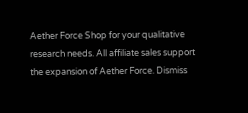Aether Force Shop for your qualitative research needs. All affiliate sales support the expansion of Aether Force. Dismiss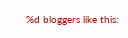%d bloggers like this: